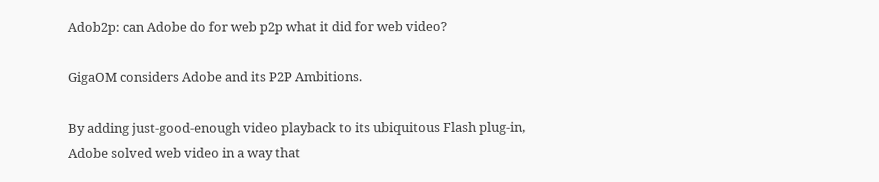Adob2p: can Adobe do for web p2p what it did for web video?

GigaOM considers Adobe and its P2P Ambitions.

By adding just-good-enough video playback to its ubiquitous Flash plug-in, Adobe solved web video in a way that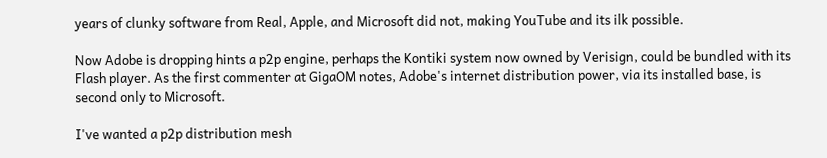years of clunky software from Real, Apple, and Microsoft did not, making YouTube and its ilk possible.

Now Adobe is dropping hints a p2p engine, perhaps the Kontiki system now owned by Verisign, could be bundled with its Flash player. As the first commenter at GigaOM notes, Adobe's internet distribution power, via its installed base, is second only to Microsoft.

I've wanted a p2p distribution mesh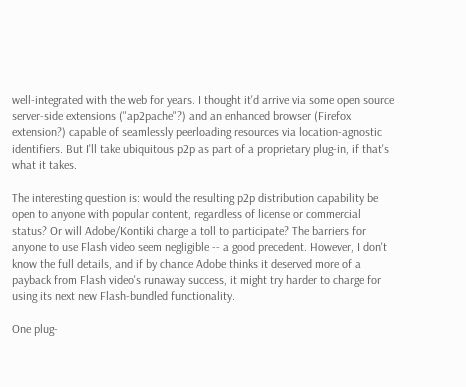well-integrated with the web for years. I thought it'd arrive via some open source server-side extensions ("ap2pache"?) and an enhanced browser (Firefox extension?) capable of seamlessly peerloading resources via location-agnostic identifiers. But I'll take ubiquitous p2p as part of a proprietary plug-in, if that's what it takes.

The interesting question is: would the resulting p2p distribution capability be open to anyone with popular content, regardless of license or commercial status? Or will Adobe/Kontiki charge a toll to participate? The barriers for anyone to use Flash video seem negligible -- a good precedent. However, I don't know the full details, and if by chance Adobe thinks it deserved more of a payback from Flash video's runaway success, it might try harder to charge for using its next new Flash-bundled functionality.

One plug-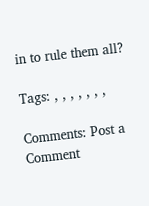in to rule them all?

Tags: , , , , , , ,

Comments: Post a Comment